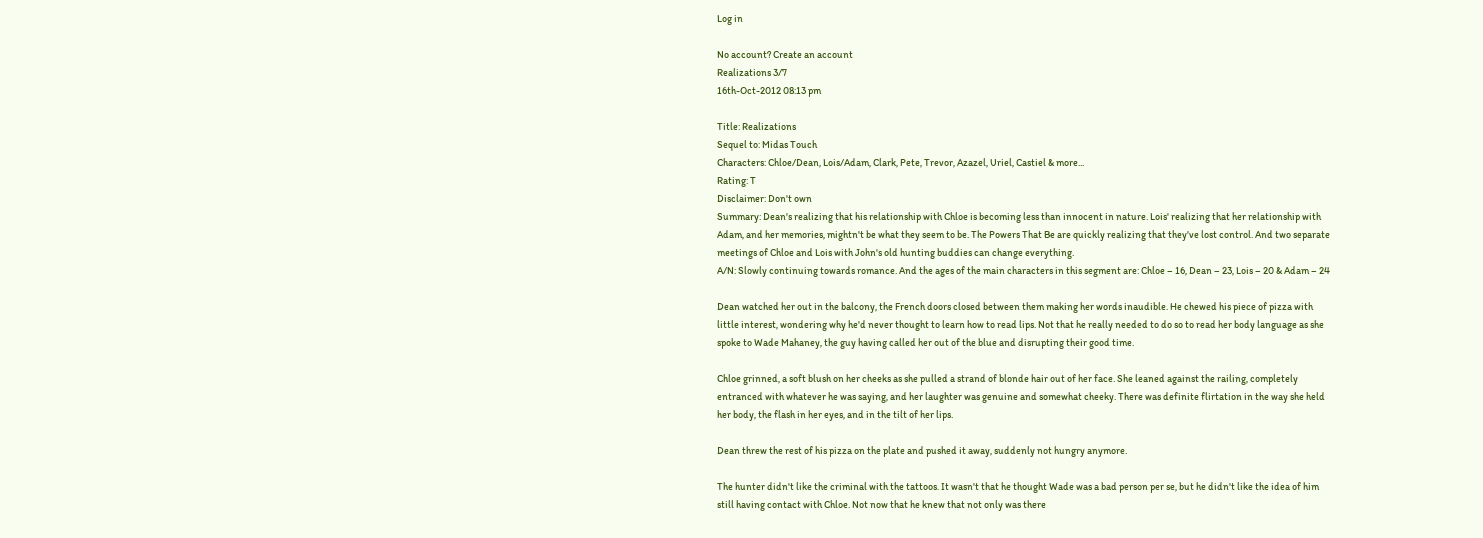Log in

No account? Create an account
Realizations 3/7
16th-Oct-2012 08:13 pm

Title: Realizations
Sequel to: Midas Touch
Characters: Chloe/Dean, Lois/Adam, Clark, Pete, Trevor, Azazel, Uriel, Castiel & more...
Rating: T
Disclaimer: Don't own
Summary: Dean's realizing that his relationship with Chloe is becoming less than innocent in nature. Lois' realizing that her relationship with Adam, and her memories, mightn't be what they seem to be. The Powers That Be are quickly realizing that they've lost control. And two separate meetings of Chloe and Lois with John's old hunting buddies can change everything.
A/N: Slowly continuing towards romance. And the ages of the main characters in this segment are: Chloe – 16, Dean – 23, Lois – 20 & Adam – 24

Dean watched her out in the balcony, the French doors closed between them making her words inaudible. He chewed his piece of pizza with little interest, wondering why he'd never thought to learn how to read lips. Not that he really needed to do so to read her body language as she spoke to Wade Mahaney, the guy having called her out of the blue and disrupting their good time.

Chloe grinned, a soft blush on her cheeks as she pulled a strand of blonde hair out of her face. She leaned against the railing, completely entranced with whatever he was saying, and her laughter was genuine and somewhat cheeky. There was definite flirtation in the way she held her body, the flash in her eyes, and in the tilt of her lips.

Dean threw the rest of his pizza on the plate and pushed it away, suddenly not hungry anymore.

The hunter didn't like the criminal with the tattoos. It wasn't that he thought Wade was a bad person per se, but he didn't like the idea of him still having contact with Chloe. Not now that he knew that not only was there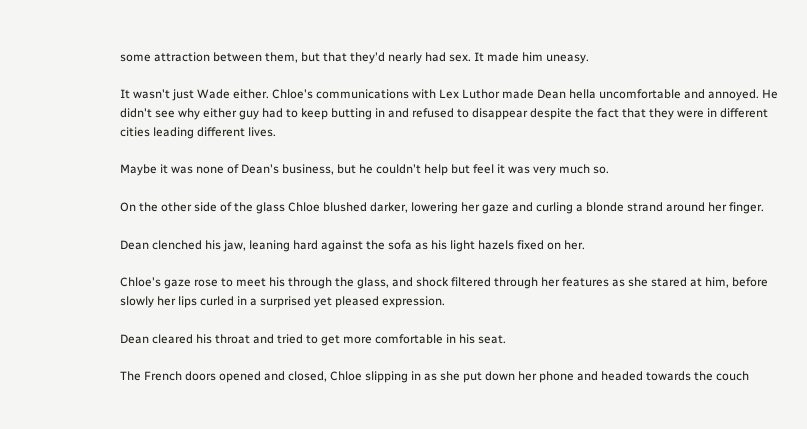some attraction between them, but that they'd nearly had sex. It made him uneasy.

It wasn't just Wade either. Chloe's communications with Lex Luthor made Dean hella uncomfortable and annoyed. He didn't see why either guy had to keep butting in and refused to disappear despite the fact that they were in different cities leading different lives.

Maybe it was none of Dean's business, but he couldn't help but feel it was very much so.

On the other side of the glass Chloe blushed darker, lowering her gaze and curling a blonde strand around her finger.

Dean clenched his jaw, leaning hard against the sofa as his light hazels fixed on her.

Chloe's gaze rose to meet his through the glass, and shock filtered through her features as she stared at him, before slowly her lips curled in a surprised yet pleased expression.

Dean cleared his throat and tried to get more comfortable in his seat.

The French doors opened and closed, Chloe slipping in as she put down her phone and headed towards the couch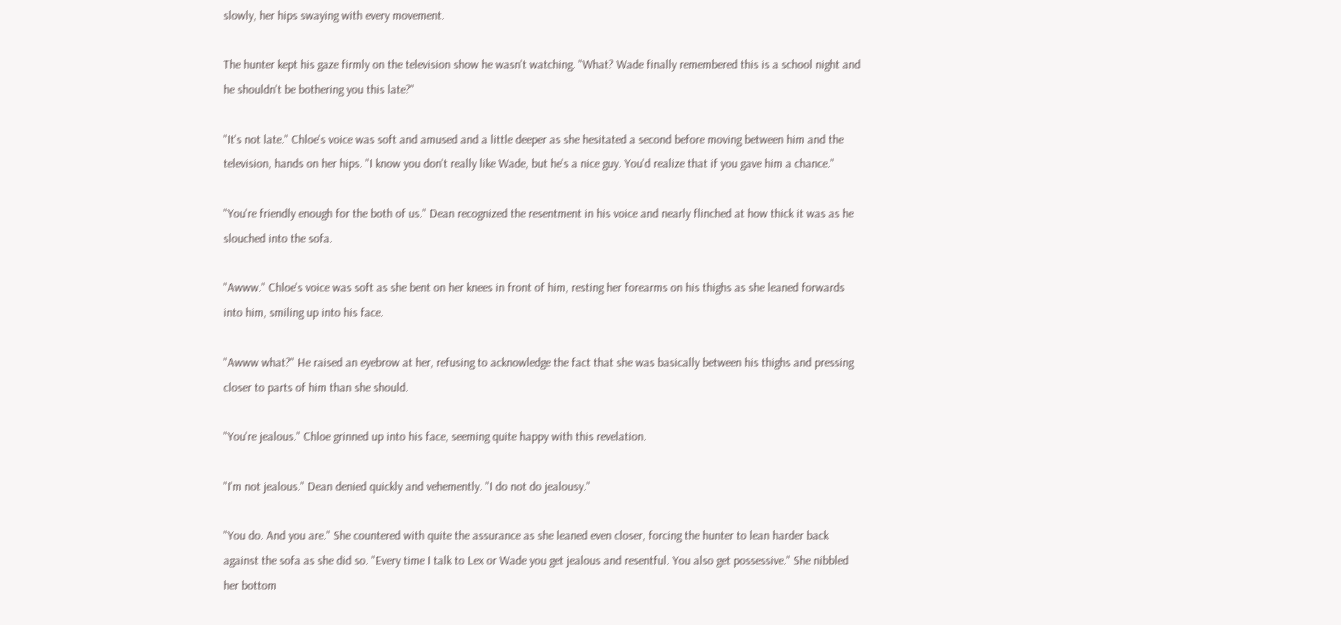slowly, her hips swaying with every movement.

The hunter kept his gaze firmly on the television show he wasn't watching. "What? Wade finally remembered this is a school night and he shouldn't be bothering you this late?"

"It's not late." Chloe's voice was soft and amused and a little deeper as she hesitated a second before moving between him and the television, hands on her hips. "I know you don't really like Wade, but he's a nice guy. You'd realize that if you gave him a chance."

"You're friendly enough for the both of us." Dean recognized the resentment in his voice and nearly flinched at how thick it was as he slouched into the sofa.

"Awww." Chloe's voice was soft as she bent on her knees in front of him, resting her forearms on his thighs as she leaned forwards into him, smiling up into his face.

"Awww what?" He raised an eyebrow at her, refusing to acknowledge the fact that she was basically between his thighs and pressing closer to parts of him than she should.

"You're jealous." Chloe grinned up into his face, seeming quite happy with this revelation.

"I'm not jealous." Dean denied quickly and vehemently. "I do not do jealousy."

"You do. And you are." She countered with quite the assurance as she leaned even closer, forcing the hunter to lean harder back against the sofa as she did so. "Every time I talk to Lex or Wade you get jealous and resentful. You also get possessive." She nibbled her bottom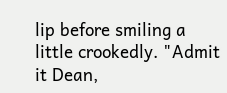lip before smiling a little crookedly. "Admit it Dean,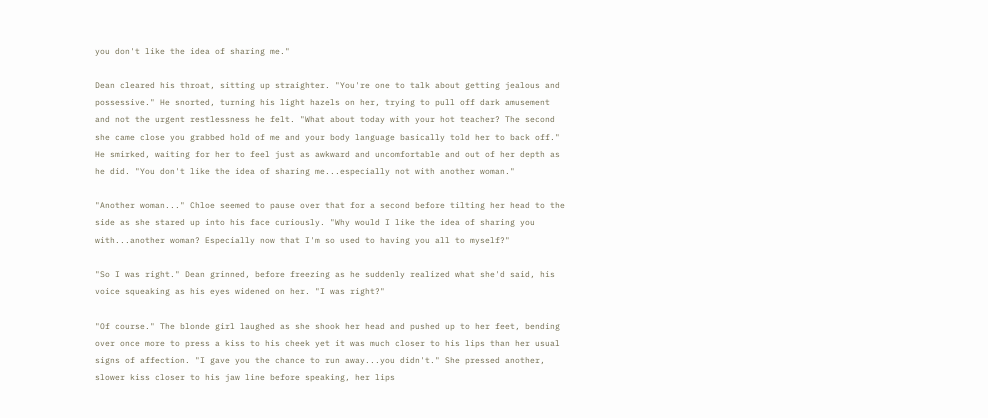you don't like the idea of sharing me."

Dean cleared his throat, sitting up straighter. "You're one to talk about getting jealous and possessive." He snorted, turning his light hazels on her, trying to pull off dark amusement and not the urgent restlessness he felt. "What about today with your hot teacher? The second she came close you grabbed hold of me and your body language basically told her to back off." He smirked, waiting for her to feel just as awkward and uncomfortable and out of her depth as he did. "You don't like the idea of sharing me...especially not with another woman."

"Another woman..." Chloe seemed to pause over that for a second before tilting her head to the side as she stared up into his face curiously. "Why would I like the idea of sharing you with...another woman? Especially now that I'm so used to having you all to myself?"

"So I was right." Dean grinned, before freezing as he suddenly realized what she'd said, his voice squeaking as his eyes widened on her. "I was right?"

"Of course." The blonde girl laughed as she shook her head and pushed up to her feet, bending over once more to press a kiss to his cheek yet it was much closer to his lips than her usual signs of affection. "I gave you the chance to run away...you didn't." She pressed another, slower kiss closer to his jaw line before speaking, her lips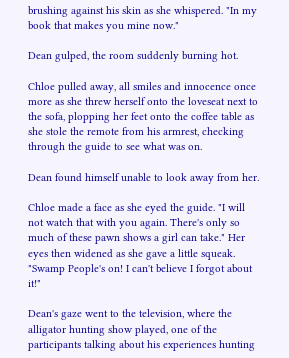brushing against his skin as she whispered. "In my book that makes you mine now."

Dean gulped, the room suddenly burning hot.

Chloe pulled away, all smiles and innocence once more as she threw herself onto the loveseat next to the sofa, plopping her feet onto the coffee table as she stole the remote from his armrest, checking through the guide to see what was on.

Dean found himself unable to look away from her.

Chloe made a face as she eyed the guide. "I will not watch that with you again. There's only so much of these pawn shows a girl can take." Her eyes then widened as she gave a little squeak. "Swamp People's on! I can't believe I forgot about it!"

Dean's gaze went to the television, where the alligator hunting show played, one of the participants talking about his experiences hunting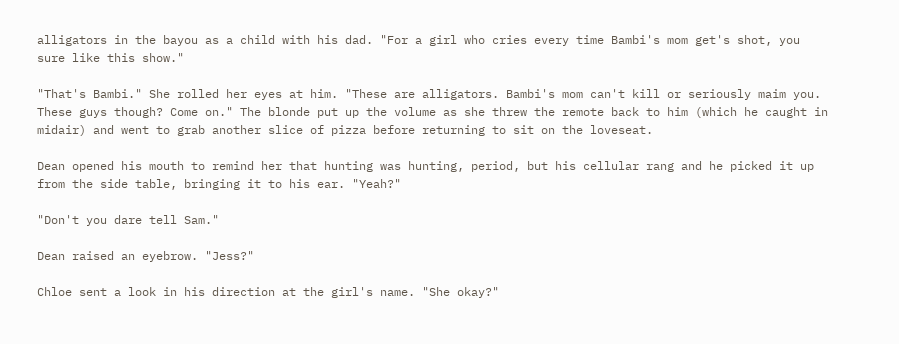alligators in the bayou as a child with his dad. "For a girl who cries every time Bambi's mom get's shot, you sure like this show."

"That's Bambi." She rolled her eyes at him. "These are alligators. Bambi's mom can't kill or seriously maim you. These guys though? Come on." The blonde put up the volume as she threw the remote back to him (which he caught in midair) and went to grab another slice of pizza before returning to sit on the loveseat.

Dean opened his mouth to remind her that hunting was hunting, period, but his cellular rang and he picked it up from the side table, bringing it to his ear. "Yeah?"

"Don't you dare tell Sam."

Dean raised an eyebrow. "Jess?"

Chloe sent a look in his direction at the girl's name. "She okay?"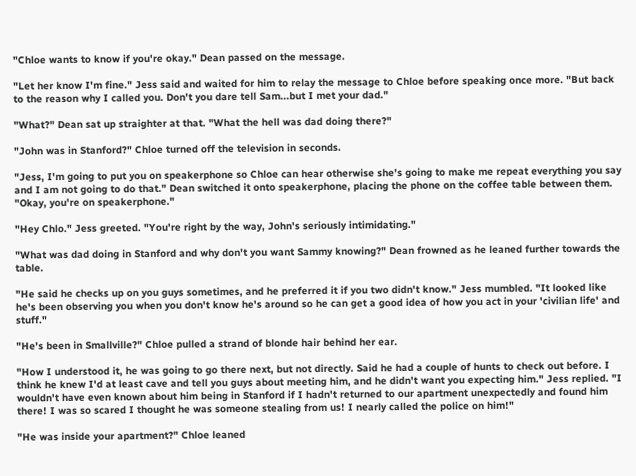"Chloe wants to know if you're okay." Dean passed on the message.

"Let her know I'm fine." Jess said and waited for him to relay the message to Chloe before speaking once more. "But back to the reason why I called you. Don't you dare tell Sam...but I met your dad."

"What?" Dean sat up straighter at that. "What the hell was dad doing there?"

"John was in Stanford?" Chloe turned off the television in seconds.

"Jess, I'm going to put you on speakerphone so Chloe can hear otherwise she's going to make me repeat everything you say and I am not going to do that." Dean switched it onto speakerphone, placing the phone on the coffee table between them. "Okay, you're on speakerphone."

"Hey Chlo." Jess greeted. "You're right by the way, John's seriously intimidating."

"What was dad doing in Stanford and why don't you want Sammy knowing?" Dean frowned as he leaned further towards the table.

"He said he checks up on you guys sometimes, and he preferred it if you two didn't know." Jess mumbled. "It looked like he's been observing you when you don't know he's around so he can get a good idea of how you act in your 'civilian life' and stuff."

"He's been in Smallville?" Chloe pulled a strand of blonde hair behind her ear.

"How I understood it, he was going to go there next, but not directly. Said he had a couple of hunts to check out before. I think he knew I'd at least cave and tell you guys about meeting him, and he didn't want you expecting him." Jess replied. "I wouldn't have even known about him being in Stanford if I hadn't returned to our apartment unexpectedly and found him there! I was so scared I thought he was someone stealing from us! I nearly called the police on him!"

"He was inside your apartment?" Chloe leaned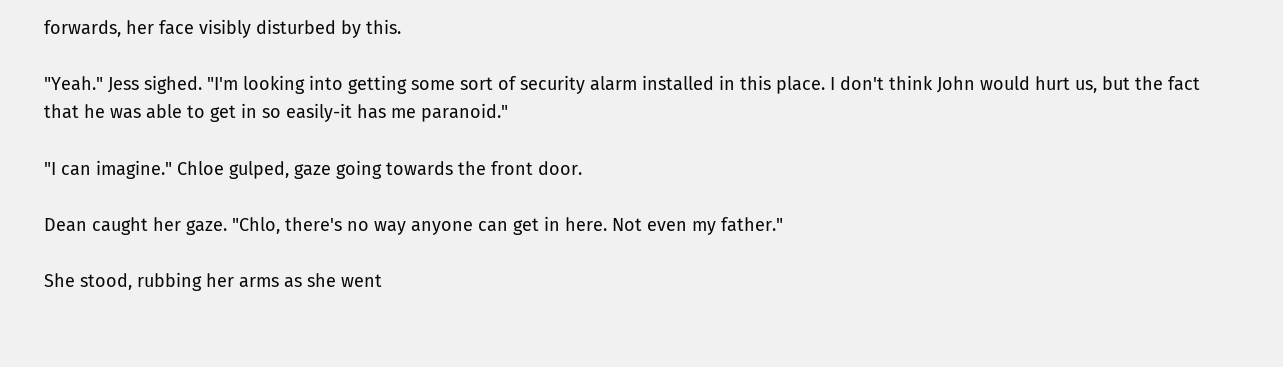forwards, her face visibly disturbed by this.

"Yeah." Jess sighed. "I'm looking into getting some sort of security alarm installed in this place. I don't think John would hurt us, but the fact that he was able to get in so easily-it has me paranoid."

"I can imagine." Chloe gulped, gaze going towards the front door.

Dean caught her gaze. "Chlo, there's no way anyone can get in here. Not even my father."

She stood, rubbing her arms as she went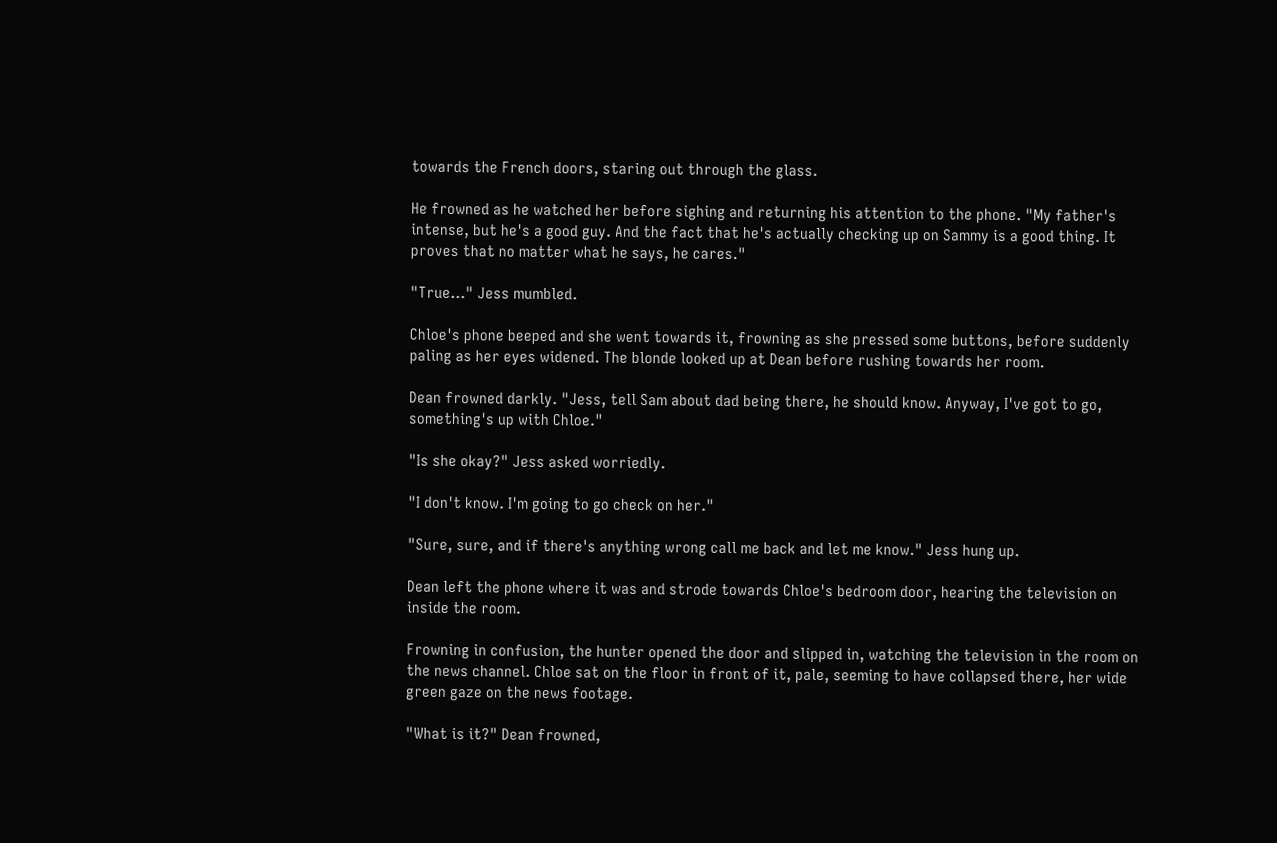towards the French doors, staring out through the glass.

He frowned as he watched her before sighing and returning his attention to the phone. "My father's intense, but he's a good guy. And the fact that he's actually checking up on Sammy is a good thing. It proves that no matter what he says, he cares."

"True..." Jess mumbled.

Chloe's phone beeped and she went towards it, frowning as she pressed some buttons, before suddenly paling as her eyes widened. The blonde looked up at Dean before rushing towards her room.

Dean frowned darkly. "Jess, tell Sam about dad being there, he should know. Anyway, I've got to go, something's up with Chloe."

"Is she okay?" Jess asked worriedly.

"I don't know. I'm going to go check on her."

"Sure, sure, and if there's anything wrong call me back and let me know." Jess hung up.

Dean left the phone where it was and strode towards Chloe's bedroom door, hearing the television on inside the room.

Frowning in confusion, the hunter opened the door and slipped in, watching the television in the room on the news channel. Chloe sat on the floor in front of it, pale, seeming to have collapsed there, her wide green gaze on the news footage.

"What is it?" Dean frowned,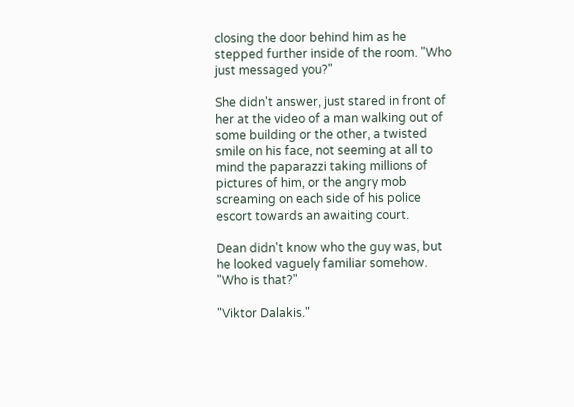closing the door behind him as he stepped further inside of the room. "Who just messaged you?"

She didn't answer, just stared in front of her at the video of a man walking out of some building or the other, a twisted smile on his face, not seeming at all to mind the paparazzi taking millions of pictures of him, or the angry mob screaming on each side of his police escort towards an awaiting court.

Dean didn't know who the guy was, but he looked vaguely familiar somehow. "Who is that?"

"Viktor Dalakis."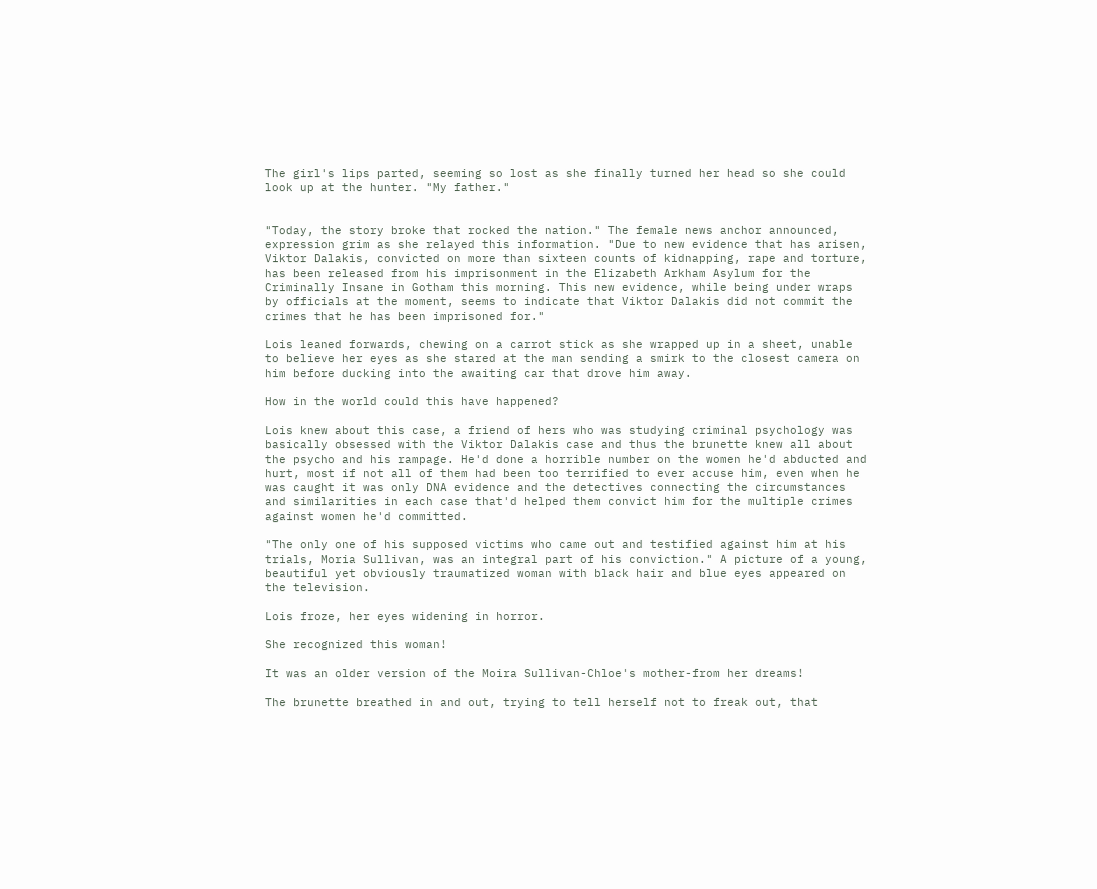The girl's lips parted, seeming so lost as she finally turned her head so she could look up at the hunter. "My father."


"Today, the story broke that rocked the nation." The female news anchor announced, expression grim as she relayed this information. "Due to new evidence that has arisen, Viktor Dalakis, convicted on more than sixteen counts of kidnapping, rape and torture, has been released from his imprisonment in the Elizabeth Arkham Asylum for the Criminally Insane in Gotham this morning. This new evidence, while being under wraps by officials at the moment, seems to indicate that Viktor Dalakis did not commit the crimes that he has been imprisoned for."

Lois leaned forwards, chewing on a carrot stick as she wrapped up in a sheet, unable to believe her eyes as she stared at the man sending a smirk to the closest camera on him before ducking into the awaiting car that drove him away.

How in the world could this have happened?

Lois knew about this case, a friend of hers who was studying criminal psychology was basically obsessed with the Viktor Dalakis case and thus the brunette knew all about the psycho and his rampage. He'd done a horrible number on the women he'd abducted and hurt, most if not all of them had been too terrified to ever accuse him, even when he was caught it was only DNA evidence and the detectives connecting the circumstances and similarities in each case that'd helped them convict him for the multiple crimes against women he'd committed.

"The only one of his supposed victims who came out and testified against him at his trials, Moria Sullivan, was an integral part of his conviction." A picture of a young, beautiful yet obviously traumatized woman with black hair and blue eyes appeared on the television.

Lois froze, her eyes widening in horror.

She recognized this woman!

It was an older version of the Moira Sullivan-Chloe's mother-from her dreams!

The brunette breathed in and out, trying to tell herself not to freak out, that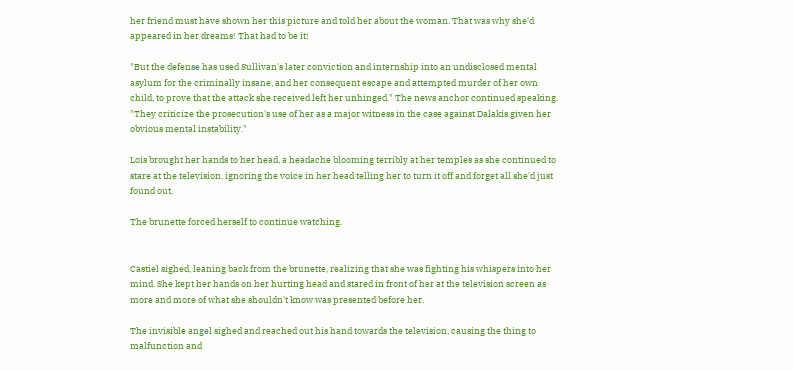her friend must have shown her this picture and told her about the woman. That was why she'd appeared in her dreams! That had to be it!

"But the defense has used Sullivan's later conviction and internship into an undisclosed mental asylum for the criminally insane, and her consequent escape and attempted murder of her own child, to prove that the attack she received left her unhinged." The news anchor continued speaking. "They criticize the prosecution's use of her as a major witness in the case against Dalakis given her obvious mental instability."

Lois brought her hands to her head, a headache blooming terribly at her temples as she continued to stare at the television, ignoring the voice in her head telling her to turn it off and forget all she'd just found out.

The brunette forced herself to continue watching.


Castiel sighed, leaning back from the brunette, realizing that she was fighting his whispers into her mind. She kept her hands on her hurting head and stared in front of her at the television screen as more and more of what she shouldn't know was presented before her.

The invisible angel sighed and reached out his hand towards the television, causing the thing to malfunction and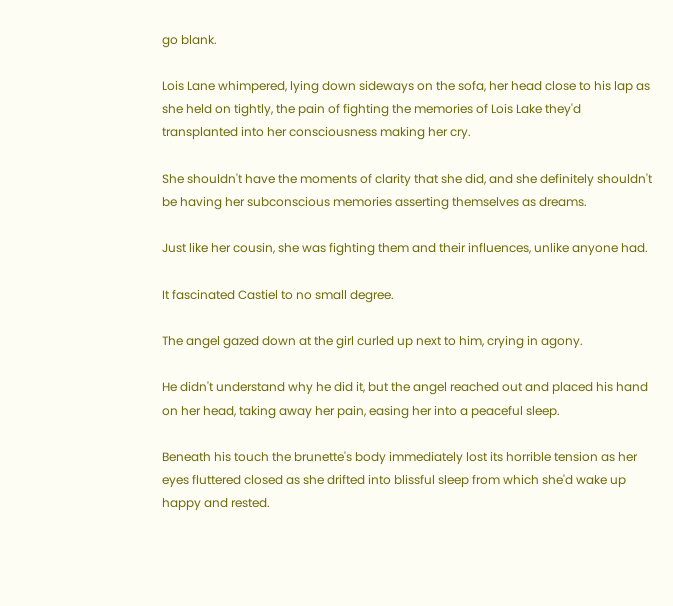go blank.

Lois Lane whimpered, lying down sideways on the sofa, her head close to his lap as she held on tightly, the pain of fighting the memories of Lois Lake they'd transplanted into her consciousness making her cry.

She shouldn't have the moments of clarity that she did, and she definitely shouldn't be having her subconscious memories asserting themselves as dreams.

Just like her cousin, she was fighting them and their influences, unlike anyone had.

It fascinated Castiel to no small degree.

The angel gazed down at the girl curled up next to him, crying in agony.

He didn't understand why he did it, but the angel reached out and placed his hand on her head, taking away her pain, easing her into a peaceful sleep.

Beneath his touch the brunette's body immediately lost its horrible tension as her eyes fluttered closed as she drifted into blissful sleep from which she'd wake up happy and rested.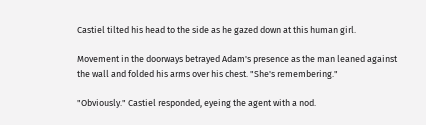Castiel tilted his head to the side as he gazed down at this human girl.

Movement in the doorways betrayed Adam's presence as the man leaned against the wall and folded his arms over his chest. "She's remembering."

"Obviously." Castiel responded, eyeing the agent with a nod.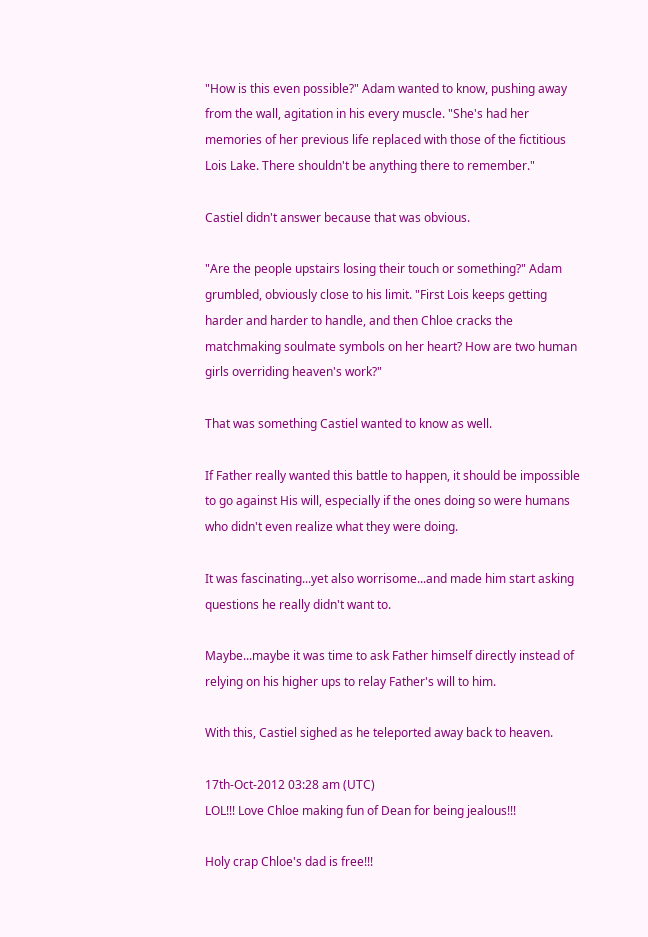"How is this even possible?" Adam wanted to know, pushing away from the wall, agitation in his every muscle. "She's had her memories of her previous life replaced with those of the fictitious Lois Lake. There shouldn't be anything there to remember."

Castiel didn't answer because that was obvious.

"Are the people upstairs losing their touch or something?" Adam grumbled, obviously close to his limit. "First Lois keeps getting harder and harder to handle, and then Chloe cracks the matchmaking soulmate symbols on her heart? How are two human girls overriding heaven's work?"

That was something Castiel wanted to know as well.

If Father really wanted this battle to happen, it should be impossible to go against His will, especially if the ones doing so were humans who didn't even realize what they were doing.

It was fascinating...yet also worrisome...and made him start asking questions he really didn't want to.

Maybe...maybe it was time to ask Father himself directly instead of relying on his higher ups to relay Father's will to him.

With this, Castiel sighed as he teleported away back to heaven.

17th-Oct-2012 03:28 am (UTC)
LOL!!! Love Chloe making fun of Dean for being jealous!!!

Holy crap Chloe's dad is free!!!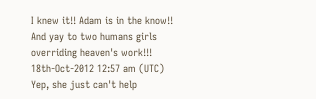I knew it!! Adam is in the know!! And yay to two humans girls overriding heaven's work!!!
18th-Oct-2012 12:57 am (UTC)
Yep, she just can't help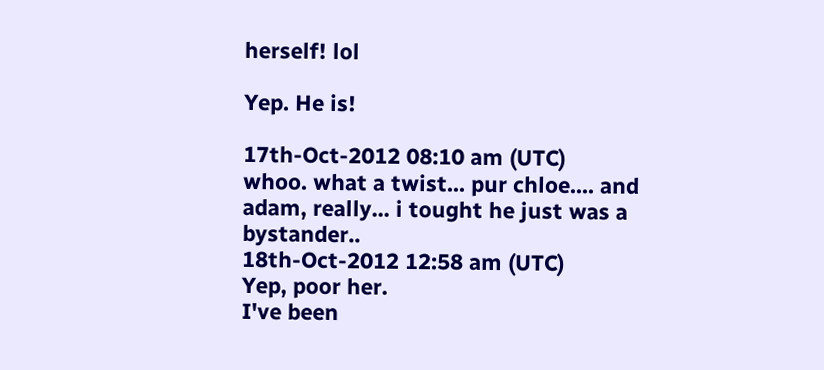herself! lol

Yep. He is!

17th-Oct-2012 08:10 am (UTC)
whoo. what a twist... pur chloe.... and adam, really... i tought he just was a bystander..
18th-Oct-2012 12:58 am (UTC)
Yep, poor her.
I've been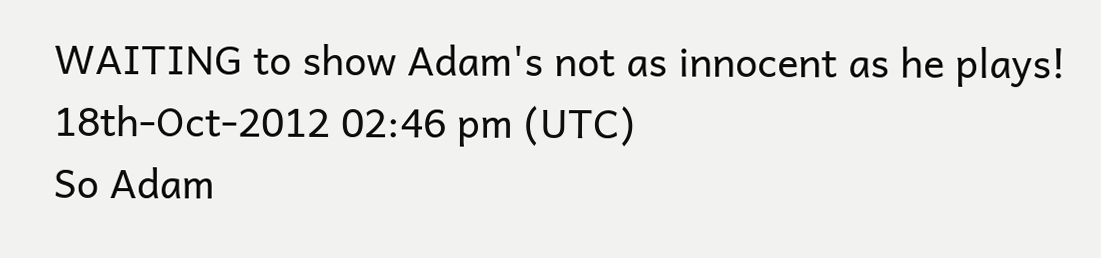WAITING to show Adam's not as innocent as he plays!
18th-Oct-2012 02:46 pm (UTC)
So Adam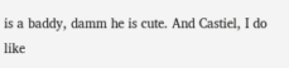is a baddy, damm he is cute. And Castiel, I do like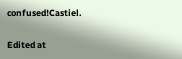confused!Castiel.

Edited at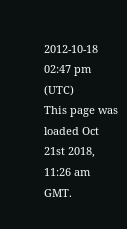2012-10-18 02:47 pm (UTC)
This page was loaded Oct 21st 2018, 11:26 am GMT.